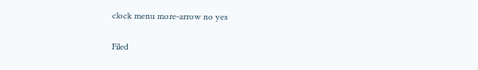clock menu more-arrow no yes

Filed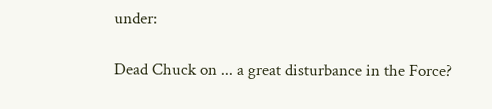under:

Dead Chuck on ... a great disturbance in the Force?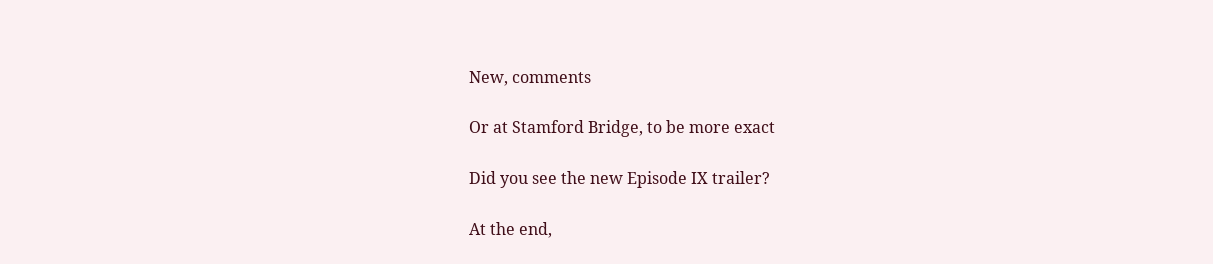New, comments

Or at Stamford Bridge, to be more exact

Did you see the new Episode IX trailer?

At the end,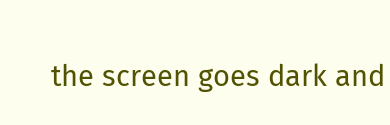the screen goes dark and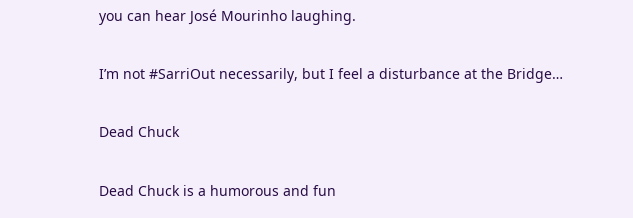you can hear José Mourinho laughing.

I’m not #SarriOut necessarily, but I feel a disturbance at the Bridge…

Dead Chuck

Dead Chuck is a humorous and fun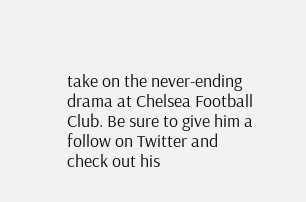take on the never-ending drama at Chelsea Football Club. Be sure to give him a follow on Twitter and check out his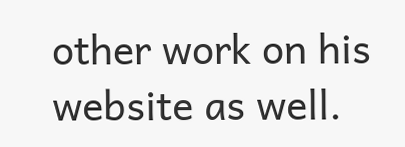other work on his website as well.